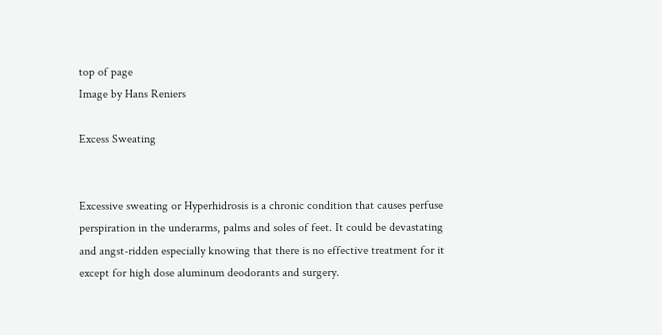top of page
Image by Hans Reniers

Excess Sweating


Excessive sweating or Hyperhidrosis is a chronic condition that causes perfuse perspiration in the underarms, palms and soles of feet. It could be devastating and angst-ridden especially knowing that there is no effective treatment for it except for high dose aluminum deodorants and surgery.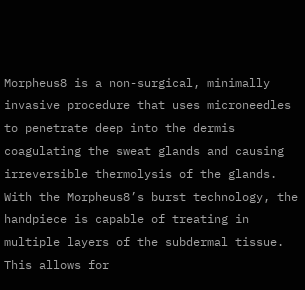Morpheus8 is a non-surgical, minimally invasive procedure that uses microneedles to penetrate deep into the dermis coagulating the sweat glands and causing irreversible thermolysis of the glands. With the Morpheus8’s burst technology, the handpiece is capable of treating in multiple layers of the subdermal tissue. This allows for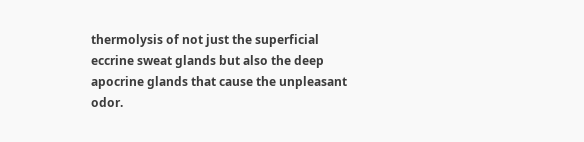thermolysis of not just the superficial eccrine sweat glands but also the deep apocrine glands that cause the unpleasant odor.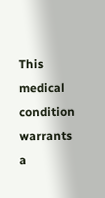This medical condition warrants a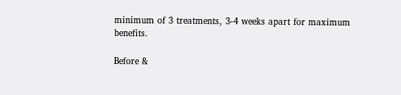minimum of 3 treatments, 3-4 weeks apart for maximum benefits.

Before &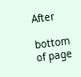After

bottom of page